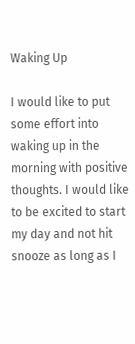Waking Up

I would like to put some effort into waking up in the morning with positive thoughts. I would like to be excited to start my day and not hit snooze as long as I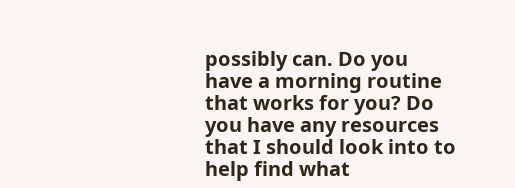possibly can. Do you have a morning routine that works for you? Do you have any resources that I should look into to help find what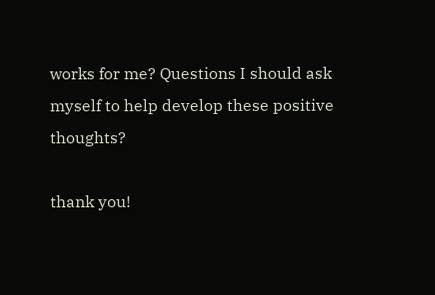works for me? Questions I should ask myself to help develop these positive thoughts?

thank you!